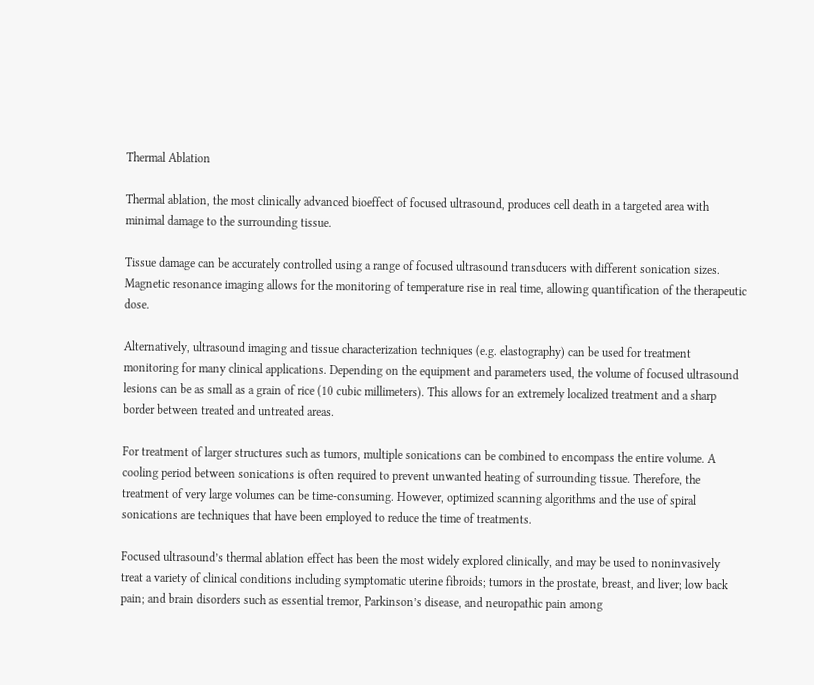Thermal Ablation

Thermal ablation, the most clinically advanced bioeffect of focused ultrasound, produces cell death in a targeted area with minimal damage to the surrounding tissue.

Tissue damage can be accurately controlled using a range of focused ultrasound transducers with different sonication sizes. Magnetic resonance imaging allows for the monitoring of temperature rise in real time, allowing quantification of the therapeutic dose.

Alternatively, ultrasound imaging and tissue characterization techniques (e.g. elastography) can be used for treatment monitoring for many clinical applications. Depending on the equipment and parameters used, the volume of focused ultrasound lesions can be as small as a grain of rice (10 cubic millimeters). This allows for an extremely localized treatment and a sharp border between treated and untreated areas.

For treatment of larger structures such as tumors, multiple sonications can be combined to encompass the entire volume. A cooling period between sonications is often required to prevent unwanted heating of surrounding tissue. Therefore, the treatment of very large volumes can be time-consuming. However, optimized scanning algorithms and the use of spiral sonications are techniques that have been employed to reduce the time of treatments.

Focused ultrasound’s thermal ablation effect has been the most widely explored clinically, and may be used to noninvasively treat a variety of clinical conditions including symptomatic uterine fibroids; tumors in the prostate, breast, and liver; low back pain; and brain disorders such as essential tremor, Parkinson’s disease, and neuropathic pain among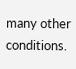many other conditions.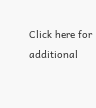Click here for additional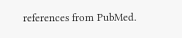references from PubMed.